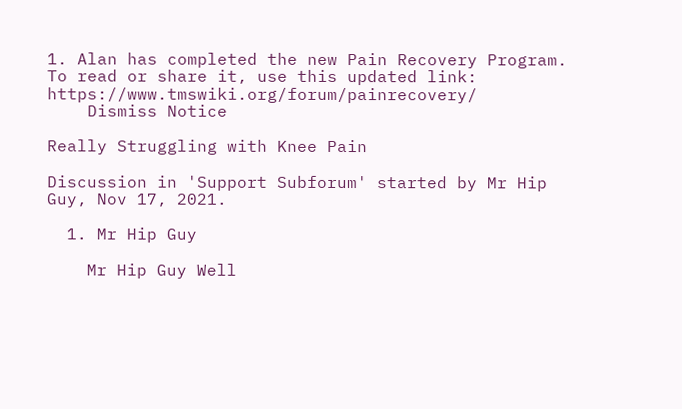1. Alan has completed the new Pain Recovery Program. To read or share it, use this updated link: https://www.tmswiki.org/forum/painrecovery/
    Dismiss Notice

Really Struggling with Knee Pain

Discussion in 'Support Subforum' started by Mr Hip Guy, Nov 17, 2021.

  1. Mr Hip Guy

    Mr Hip Guy Well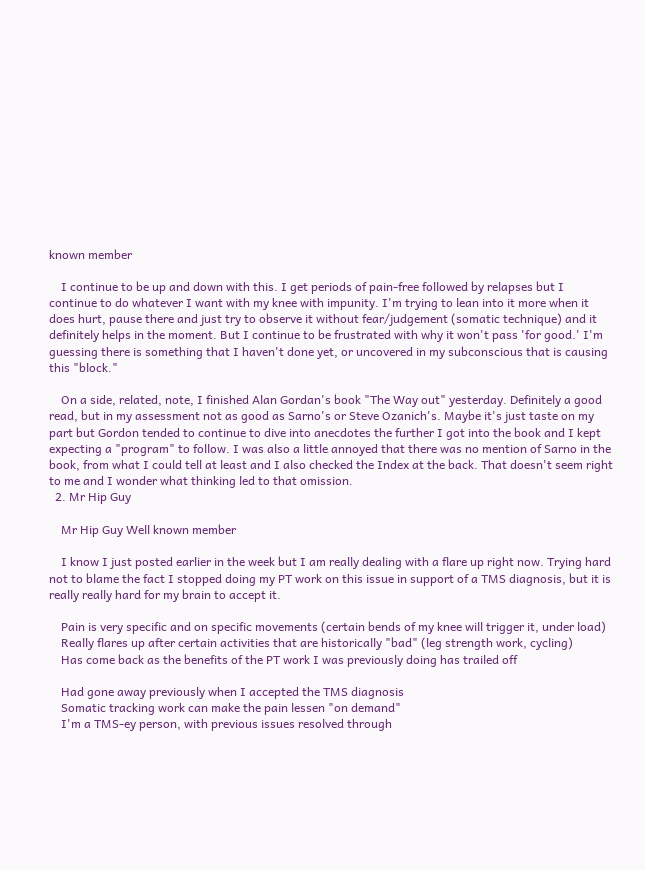known member

    I continue to be up and down with this. I get periods of pain-free followed by relapses but I continue to do whatever I want with my knee with impunity. I'm trying to lean into it more when it does hurt, pause there and just try to observe it without fear/judgement (somatic technique) and it definitely helps in the moment. But I continue to be frustrated with why it won't pass 'for good.' I'm guessing there is something that I haven't done yet, or uncovered in my subconscious that is causing this "block."

    On a side, related, note, I finished Alan Gordan's book "The Way out" yesterday. Definitely a good read, but in my assessment not as good as Sarno's or Steve Ozanich's. Maybe it's just taste on my part but Gordon tended to continue to dive into anecdotes the further I got into the book and I kept expecting a "program" to follow. I was also a little annoyed that there was no mention of Sarno in the book, from what I could tell at least and I also checked the Index at the back. That doesn't seem right to me and I wonder what thinking led to that omission.
  2. Mr Hip Guy

    Mr Hip Guy Well known member

    I know I just posted earlier in the week but I am really dealing with a flare up right now. Trying hard not to blame the fact I stopped doing my PT work on this issue in support of a TMS diagnosis, but it is really really hard for my brain to accept it.

    Pain is very specific and on specific movements (certain bends of my knee will trigger it, under load)
    Really flares up after certain activities that are historically "bad" (leg strength work, cycling)
    Has come back as the benefits of the PT work I was previously doing has trailed off

    Had gone away previously when I accepted the TMS diagnosis
    Somatic tracking work can make the pain lessen "on demand"
    I'm a TMS-ey person, with previous issues resolved through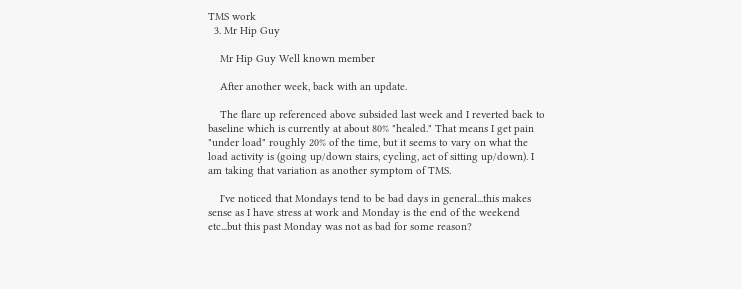TMS work
  3. Mr Hip Guy

    Mr Hip Guy Well known member

    After another week, back with an update.

    The flare up referenced above subsided last week and I reverted back to baseline which is currently at about 80% "healed." That means I get pain "under load" roughly 20% of the time, but it seems to vary on what the load activity is (going up/down stairs, cycling, act of sitting up/down). I am taking that variation as another symptom of TMS.

    I've noticed that Mondays tend to be bad days in general...this makes sense as I have stress at work and Monday is the end of the weekend etc...but this past Monday was not as bad for some reason?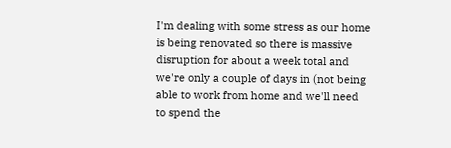I'm dealing with some stress as our home is being renovated so there is massive disruption for about a week total and we're only a couple of days in (not being able to work from home and we'll need to spend the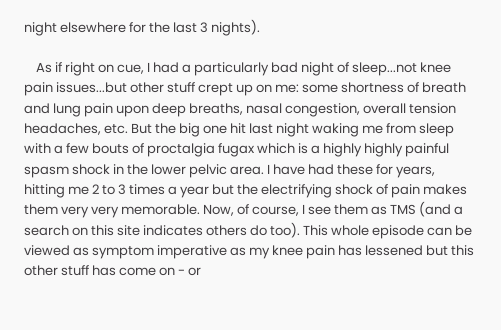night elsewhere for the last 3 nights).

    As if right on cue, I had a particularly bad night of sleep...not knee pain issues...but other stuff crept up on me: some shortness of breath and lung pain upon deep breaths, nasal congestion, overall tension headaches, etc. But the big one hit last night waking me from sleep with a few bouts of proctalgia fugax which is a highly highly painful spasm shock in the lower pelvic area. I have had these for years, hitting me 2 to 3 times a year but the electrifying shock of pain makes them very very memorable. Now, of course, I see them as TMS (and a search on this site indicates others do too). This whole episode can be viewed as symptom imperative as my knee pain has lessened but this other stuff has come on - or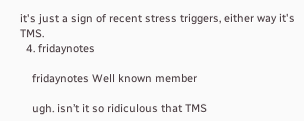it's just a sign of recent stress triggers, either way it's TMS.
  4. fridaynotes

    fridaynotes Well known member

    ugh. isn’t it so ridiculous that TMS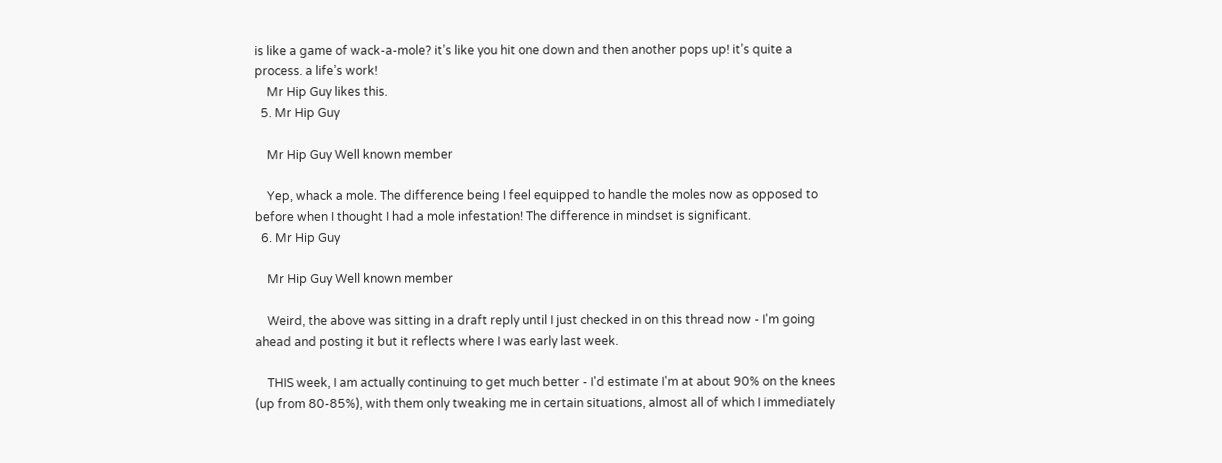is like a game of wack-a-mole? it’s like you hit one down and then another pops up! it’s quite a process. a life’s work!
    Mr Hip Guy likes this.
  5. Mr Hip Guy

    Mr Hip Guy Well known member

    Yep, whack a mole. The difference being I feel equipped to handle the moles now as opposed to before when I thought I had a mole infestation! The difference in mindset is significant.
  6. Mr Hip Guy

    Mr Hip Guy Well known member

    Weird, the above was sitting in a draft reply until I just checked in on this thread now - I'm going ahead and posting it but it reflects where I was early last week.

    THIS week, I am actually continuing to get much better - I'd estimate I'm at about 90% on the knees (up from 80-85%), with them only tweaking me in certain situations, almost all of which I immediately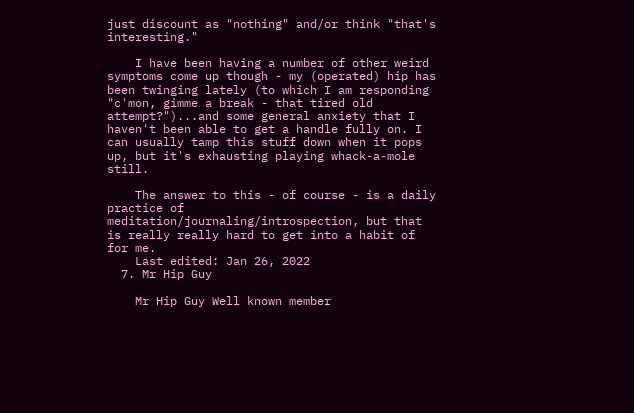just discount as "nothing" and/or think "that's interesting."

    I have been having a number of other weird symptoms come up though - my (operated) hip has been twinging lately (to which I am responding "c'mon, gimme a break - that tired old attempt?")...and some general anxiety that I haven't been able to get a handle fully on. I can usually tamp this stuff down when it pops up, but it's exhausting playing whack-a-mole still.

    The answer to this - of course - is a daily practice of meditation/journaling/introspection, but that is really really hard to get into a habit of for me.
    Last edited: Jan 26, 2022
  7. Mr Hip Guy

    Mr Hip Guy Well known member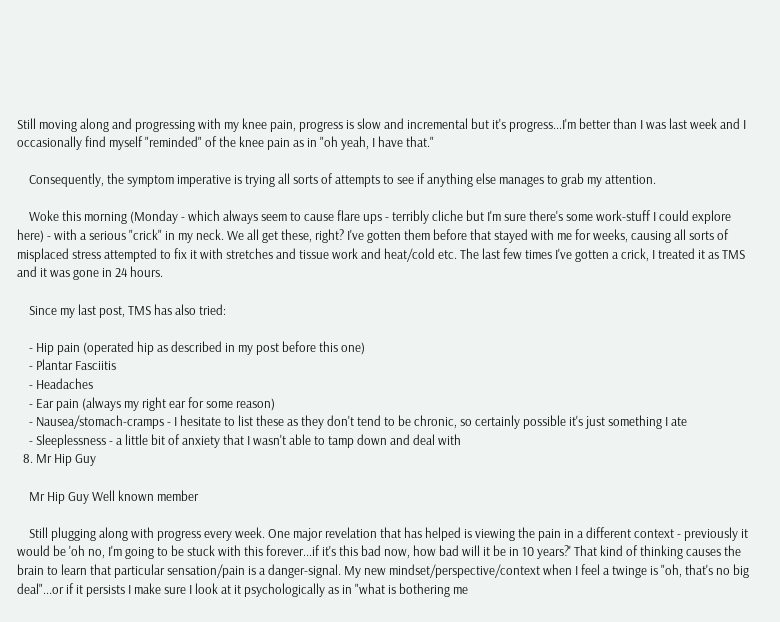Still moving along and progressing with my knee pain, progress is slow and incremental but it's progress...I'm better than I was last week and I occasionally find myself "reminded" of the knee pain as in "oh yeah, I have that."

    Consequently, the symptom imperative is trying all sorts of attempts to see if anything else manages to grab my attention.

    Woke this morning (Monday - which always seem to cause flare ups - terribly cliche but I'm sure there's some work-stuff I could explore here) - with a serious "crick" in my neck. We all get these, right? I've gotten them before that stayed with me for weeks, causing all sorts of misplaced stress attempted to fix it with stretches and tissue work and heat/cold etc. The last few times I've gotten a crick, I treated it as TMS and it was gone in 24 hours.

    Since my last post, TMS has also tried:

    - Hip pain (operated hip as described in my post before this one)
    - Plantar Fasciitis
    - Headaches
    - Ear pain (always my right ear for some reason)
    - Nausea/stomach-cramps - I hesitate to list these as they don't tend to be chronic, so certainly possible it's just something I ate
    - Sleeplessness - a little bit of anxiety that I wasn't able to tamp down and deal with
  8. Mr Hip Guy

    Mr Hip Guy Well known member

    Still plugging along with progress every week. One major revelation that has helped is viewing the pain in a different context - previously it would be 'oh no, I'm going to be stuck with this forever...if it's this bad now, how bad will it be in 10 years?' That kind of thinking causes the brain to learn that particular sensation/pain is a danger-signal. My new mindset/perspective/context when I feel a twinge is "oh, that's no big deal"...or if it persists I make sure I look at it psychologically as in "what is bothering me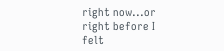right now...or right before I felt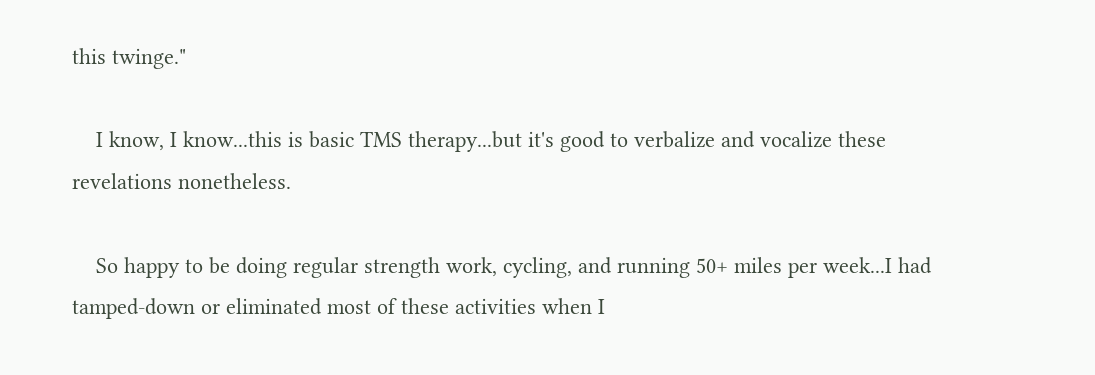this twinge."

    I know, I know...this is basic TMS therapy...but it's good to verbalize and vocalize these revelations nonetheless.

    So happy to be doing regular strength work, cycling, and running 50+ miles per week...I had tamped-down or eliminated most of these activities when I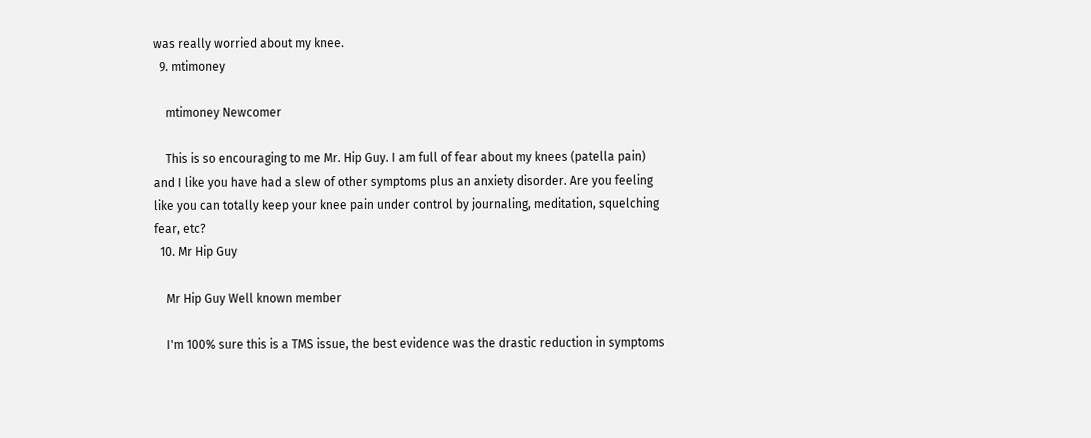was really worried about my knee.
  9. mtimoney

    mtimoney Newcomer

    This is so encouraging to me Mr. Hip Guy. I am full of fear about my knees (patella pain) and I like you have had a slew of other symptoms plus an anxiety disorder. Are you feeling like you can totally keep your knee pain under control by journaling, meditation, squelching fear, etc?
  10. Mr Hip Guy

    Mr Hip Guy Well known member

    I'm 100% sure this is a TMS issue, the best evidence was the drastic reduction in symptoms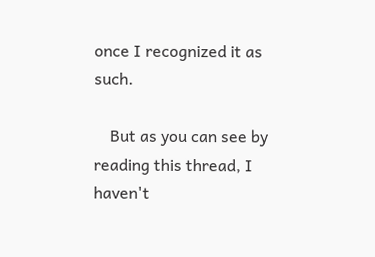once I recognized it as such.

    But as you can see by reading this thread, I haven't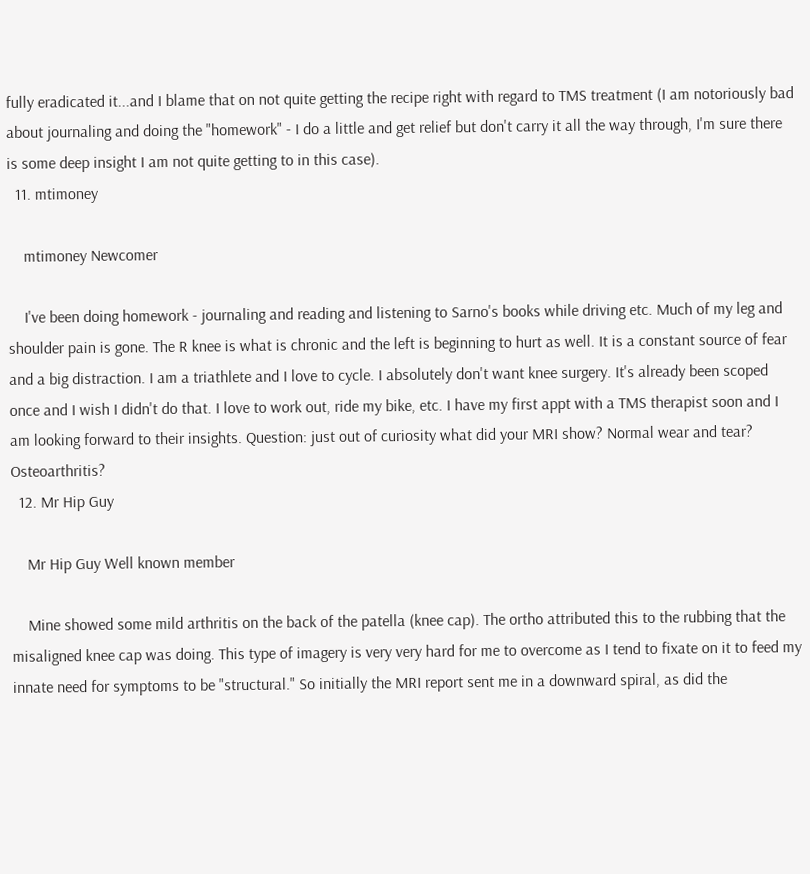fully eradicated it...and I blame that on not quite getting the recipe right with regard to TMS treatment (I am notoriously bad about journaling and doing the "homework" - I do a little and get relief but don't carry it all the way through, I'm sure there is some deep insight I am not quite getting to in this case).
  11. mtimoney

    mtimoney Newcomer

    I've been doing homework - journaling and reading and listening to Sarno's books while driving etc. Much of my leg and shoulder pain is gone. The R knee is what is chronic and the left is beginning to hurt as well. It is a constant source of fear and a big distraction. I am a triathlete and I love to cycle. I absolutely don't want knee surgery. It's already been scoped once and I wish I didn't do that. I love to work out, ride my bike, etc. I have my first appt with a TMS therapist soon and I am looking forward to their insights. Question: just out of curiosity what did your MRI show? Normal wear and tear? Osteoarthritis?
  12. Mr Hip Guy

    Mr Hip Guy Well known member

    Mine showed some mild arthritis on the back of the patella (knee cap). The ortho attributed this to the rubbing that the misaligned knee cap was doing. This type of imagery is very very hard for me to overcome as I tend to fixate on it to feed my innate need for symptoms to be "structural." So initially the MRI report sent me in a downward spiral, as did the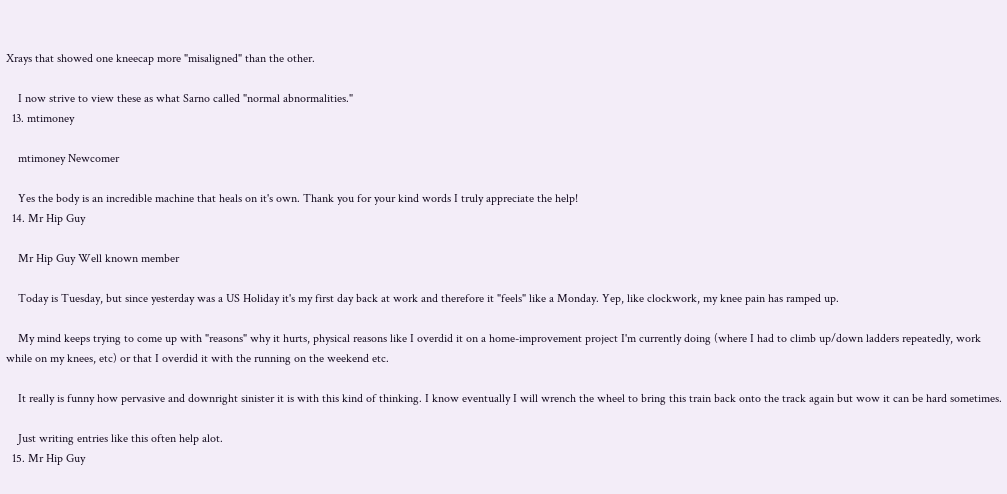Xrays that showed one kneecap more "misaligned" than the other.

    I now strive to view these as what Sarno called "normal abnormalities."
  13. mtimoney

    mtimoney Newcomer

    Yes the body is an incredible machine that heals on it's own. Thank you for your kind words I truly appreciate the help!
  14. Mr Hip Guy

    Mr Hip Guy Well known member

    Today is Tuesday, but since yesterday was a US Holiday it's my first day back at work and therefore it "feels" like a Monday. Yep, like clockwork, my knee pain has ramped up.

    My mind keeps trying to come up with "reasons" why it hurts, physical reasons like I overdid it on a home-improvement project I'm currently doing (where I had to climb up/down ladders repeatedly, work while on my knees, etc) or that I overdid it with the running on the weekend etc.

    It really is funny how pervasive and downright sinister it is with this kind of thinking. I know eventually I will wrench the wheel to bring this train back onto the track again but wow it can be hard sometimes.

    Just writing entries like this often help alot.
  15. Mr Hip Guy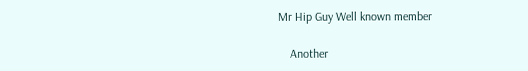Mr Hip Guy Well known member

    Another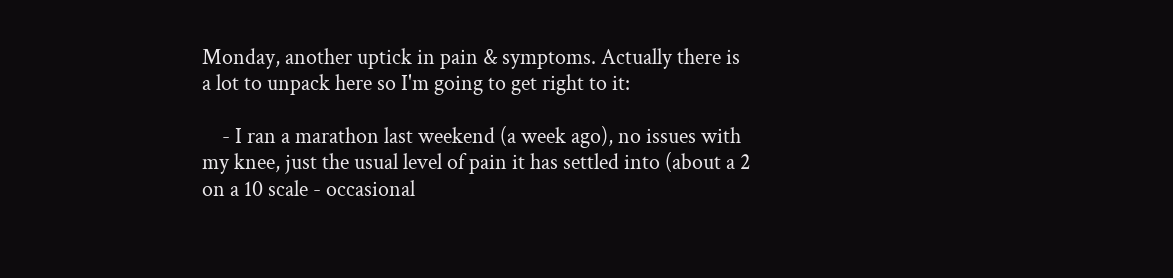Monday, another uptick in pain & symptoms. Actually there is a lot to unpack here so I'm going to get right to it:

    - I ran a marathon last weekend (a week ago), no issues with my knee, just the usual level of pain it has settled into (about a 2 on a 10 scale - occasional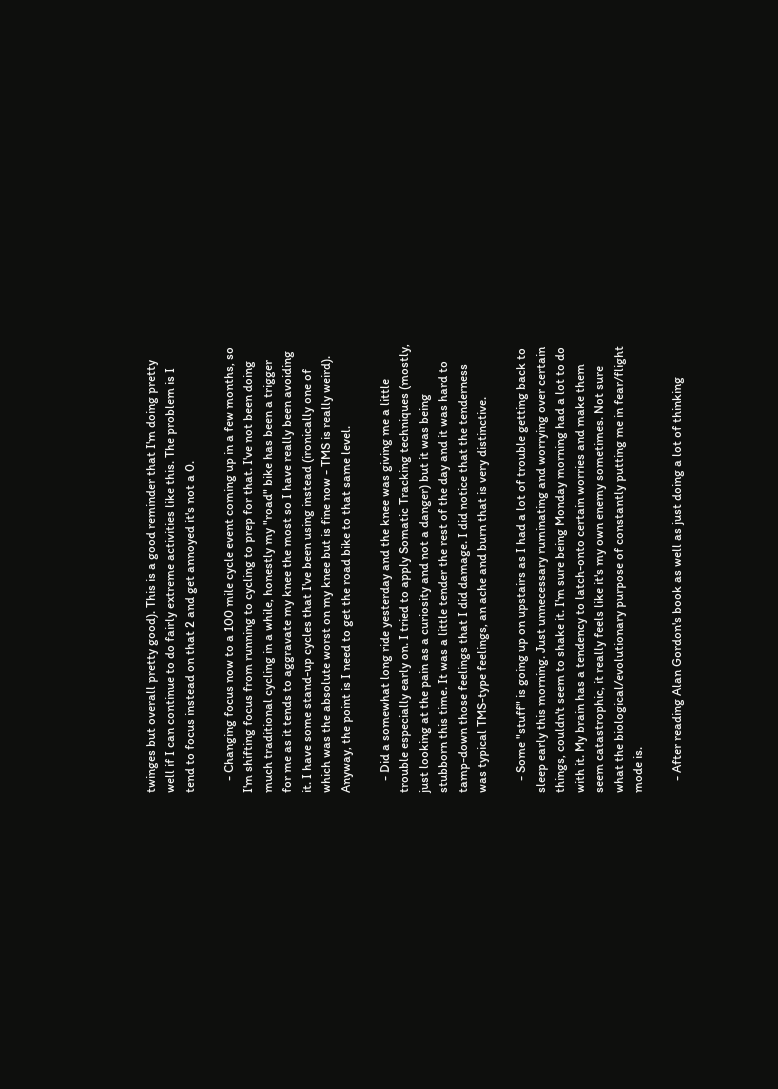twinges but overall pretty good). This is a good reminder that I'm doing pretty well if I can continue to do fairly extreme activities like this. The problem is I tend to focus instead on that 2 and get annoyed it's not a 0.

    - Changing focus now to a 100 mile cycle event coming up in a few months, so I'm shifting focus from running to cycling to prep for that. I've not been doing much traditional cycling in a while, honestly my "road" bike has been a trigger for me as it tends to aggravate my knee the most so I have really been avoiding it. I have some stand-up cycles that I've been using instead (ironically one of which was the absolute worst on my knee but is fine now - TMS is really weird). Anyway, the point is I need to get the road bike to that same level.

    - Did a somewhat long ride yesterday and the knee was giving me a little trouble especially early on. I tried to apply Somatic Tracking techniques (mostly, just looking at the pain as a curiosity and not a danger) but it was being stubborn this time. It was a little tender the rest of the day and it was hard to tamp-down those feelings that I did damage. I did notice that the tenderness was typical TMS-type feelings, an ache and burn that is very distinctive.

    - Some "stuff" is going up on upstairs as I had a lot of trouble getting back to sleep early this morning. Just unnecessary ruminating and worrying over certain things, couldn't seem to shake it. I'm sure being Monday morning had a lot to do with it. My brain has a tendency to latch-onto certain worries and make them seem catastrophic, it really feels like it's my own enemy sometimes. Not sure what the biological/evolutionary purpose of constantly putting me in fear/flight mode is.

    - After reading Alan Gordon's book as well as just doing a lot of thinking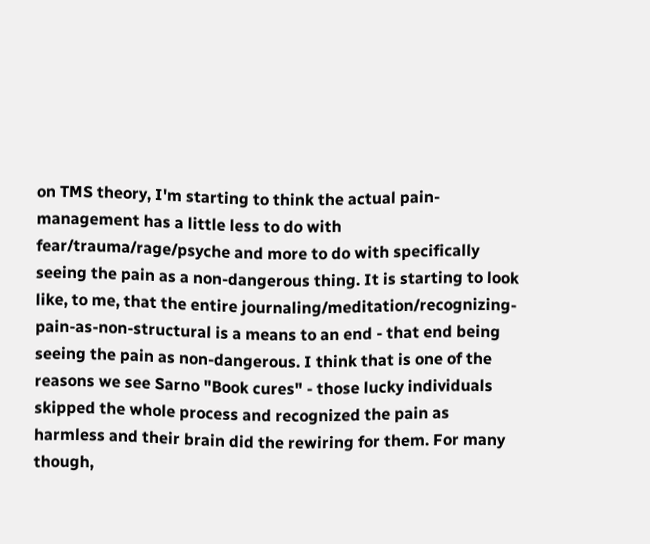on TMS theory, I'm starting to think the actual pain-management has a little less to do with fear/trauma/rage/psyche and more to do with specifically seeing the pain as a non-dangerous thing. It is starting to look like, to me, that the entire journaling/meditation/recognizing-pain-as-non-structural is a means to an end - that end being seeing the pain as non-dangerous. I think that is one of the reasons we see Sarno "Book cures" - those lucky individuals skipped the whole process and recognized the pain as harmless and their brain did the rewiring for them. For many though,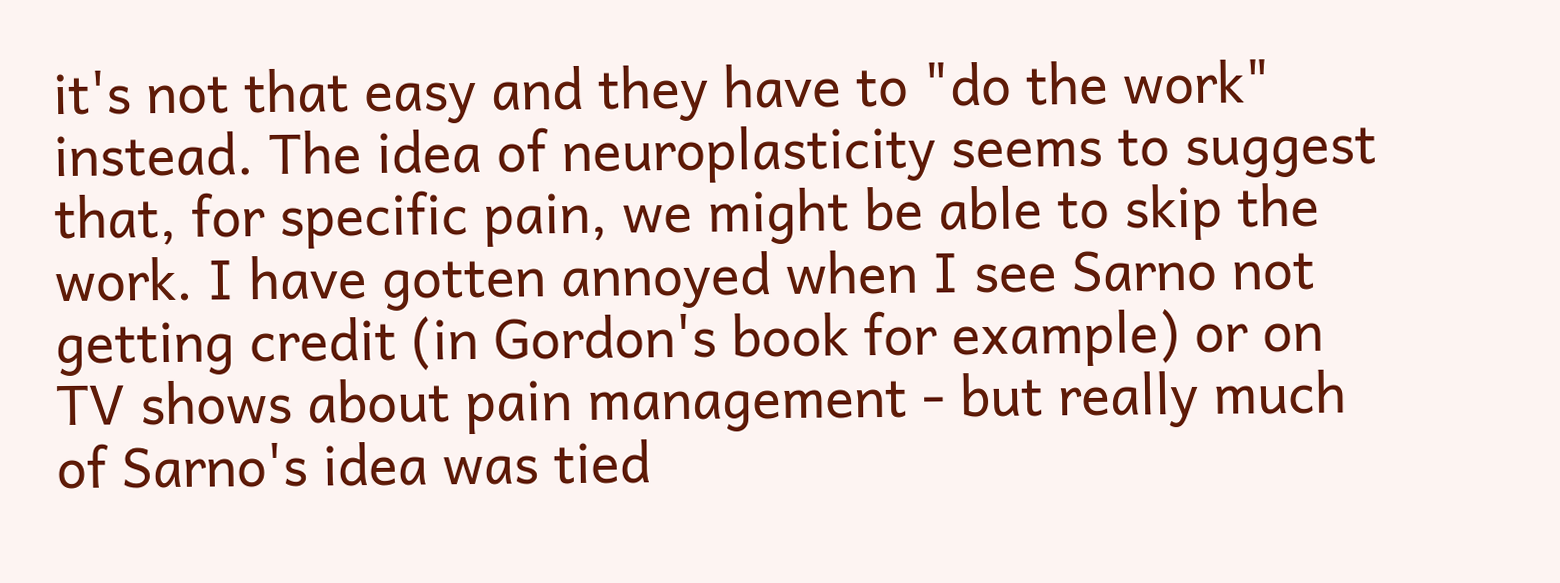it's not that easy and they have to "do the work" instead. The idea of neuroplasticity seems to suggest that, for specific pain, we might be able to skip the work. I have gotten annoyed when I see Sarno not getting credit (in Gordon's book for example) or on TV shows about pain management - but really much of Sarno's idea was tied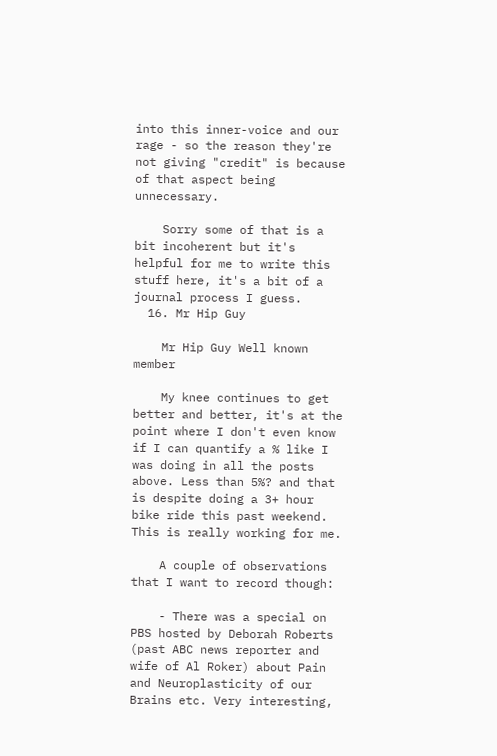into this inner-voice and our rage - so the reason they're not giving "credit" is because of that aspect being unnecessary.

    Sorry some of that is a bit incoherent but it's helpful for me to write this stuff here, it's a bit of a journal process I guess.
  16. Mr Hip Guy

    Mr Hip Guy Well known member

    My knee continues to get better and better, it's at the point where I don't even know if I can quantify a % like I was doing in all the posts above. Less than 5%? and that is despite doing a 3+ hour bike ride this past weekend. This is really working for me.

    A couple of observations that I want to record though:

    - There was a special on PBS hosted by Deborah Roberts (past ABC news reporter and wife of Al Roker) about Pain and Neuroplasticity of our Brains etc. Very interesting,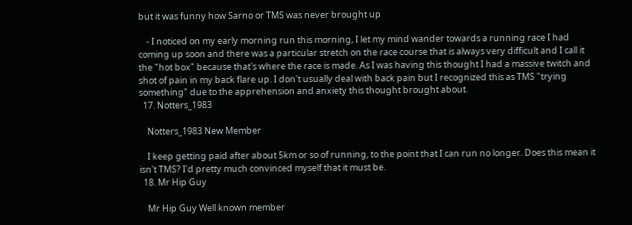but it was funny how Sarno or TMS was never brought up

    - I noticed on my early morning run this morning, I let my mind wander towards a running race I had coming up soon and there was a particular stretch on the race course that is always very difficult and I call it the "hot box" because that's where the race is made. As I was having this thought I had a massive twitch and shot of pain in my back flare up. I don't usually deal with back pain but I recognized this as TMS "trying something" due to the apprehension and anxiety this thought brought about.
  17. Notters_1983

    Notters_1983 New Member

    I keep getting paid after about 5km or so of running, to the point that I can run no longer. Does this mean it isn't TMS? I'd pretty much convinced myself that it must be.
  18. Mr Hip Guy

    Mr Hip Guy Well known member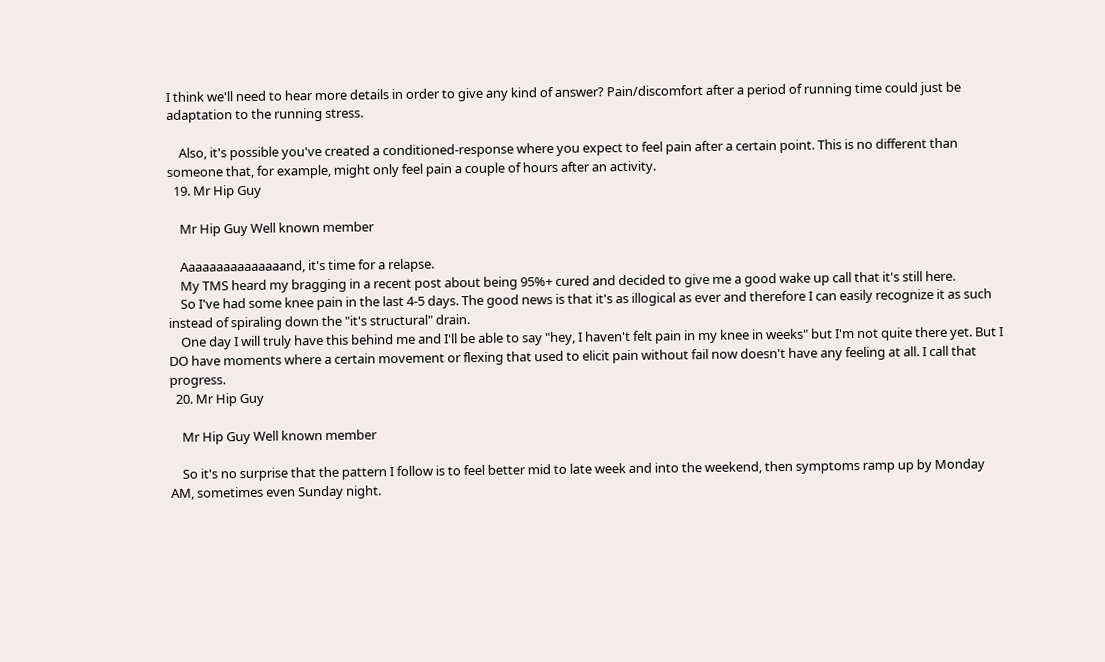I think we'll need to hear more details in order to give any kind of answer? Pain/discomfort after a period of running time could just be adaptation to the running stress.

    Also, it's possible you've created a conditioned-response where you expect to feel pain after a certain point. This is no different than someone that, for example, might only feel pain a couple of hours after an activity.
  19. Mr Hip Guy

    Mr Hip Guy Well known member

    Aaaaaaaaaaaaaaand, it's time for a relapse.
    My TMS heard my bragging in a recent post about being 95%+ cured and decided to give me a good wake up call that it's still here.
    So I've had some knee pain in the last 4-5 days. The good news is that it's as illogical as ever and therefore I can easily recognize it as such instead of spiraling down the "it's structural" drain.
    One day I will truly have this behind me and I'll be able to say "hey, I haven't felt pain in my knee in weeks" but I'm not quite there yet. But I DO have moments where a certain movement or flexing that used to elicit pain without fail now doesn't have any feeling at all. I call that progress.
  20. Mr Hip Guy

    Mr Hip Guy Well known member

    So it's no surprise that the pattern I follow is to feel better mid to late week and into the weekend, then symptoms ramp up by Monday AM, sometimes even Sunday night.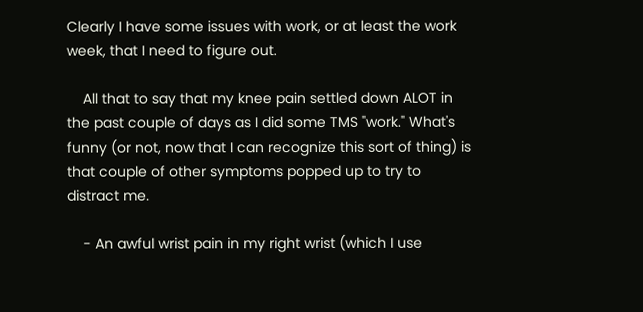Clearly I have some issues with work, or at least the work week, that I need to figure out.

    All that to say that my knee pain settled down ALOT in the past couple of days as I did some TMS "work." What's funny (or not, now that I can recognize this sort of thing) is that couple of other symptoms popped up to try to distract me.

    - An awful wrist pain in my right wrist (which I use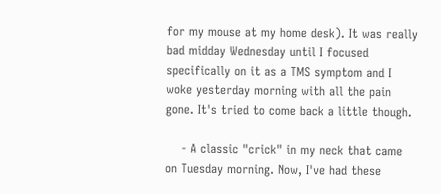for my mouse at my home desk). It was really bad midday Wednesday until I focused specifically on it as a TMS symptom and I woke yesterday morning with all the pain gone. It's tried to come back a little though.

    - A classic "crick" in my neck that came on Tuesday morning. Now, I've had these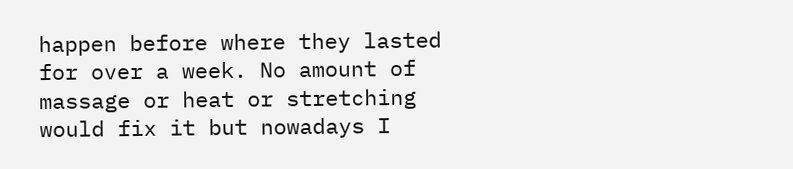happen before where they lasted for over a week. No amount of massage or heat or stretching would fix it but nowadays I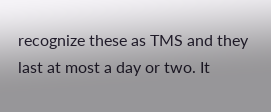recognize these as TMS and they last at most a day or two. It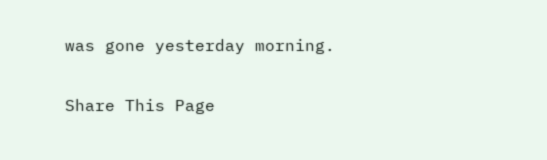was gone yesterday morning.

Share This Page